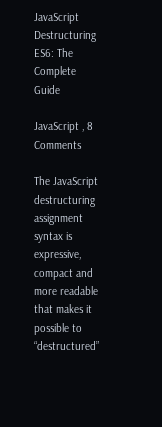JavaScript Destructuring ES6: The Complete Guide

JavaScript , 8 Comments

The JavaScript destructuring assignment syntax is expressive, compact and more readable that makes it possible to “destructured”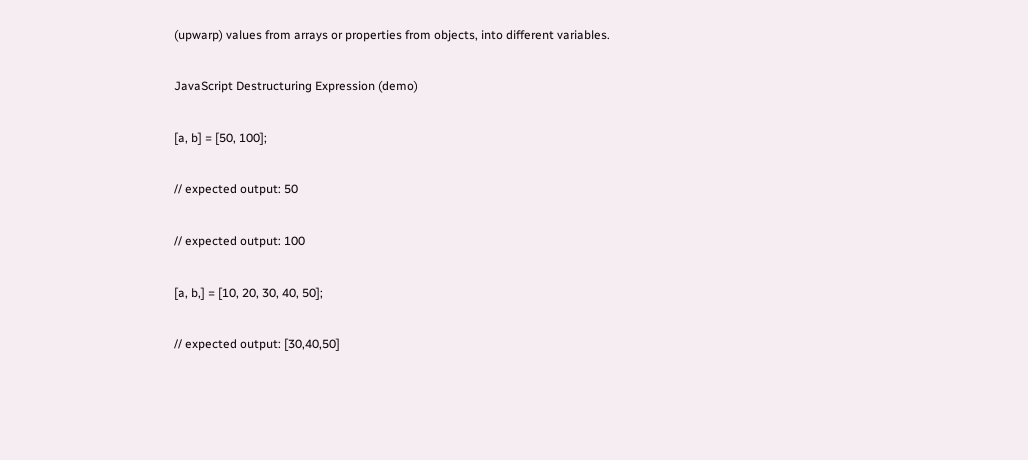(upwarp) values from arrays or properties from objects, into different variables.

JavaScript Destructuring Expression (demo)

[a, b] = [50, 100];

// expected output: 50

// expected output: 100

[a, b,] = [10, 20, 30, 40, 50];

// expected output: [30,40,50]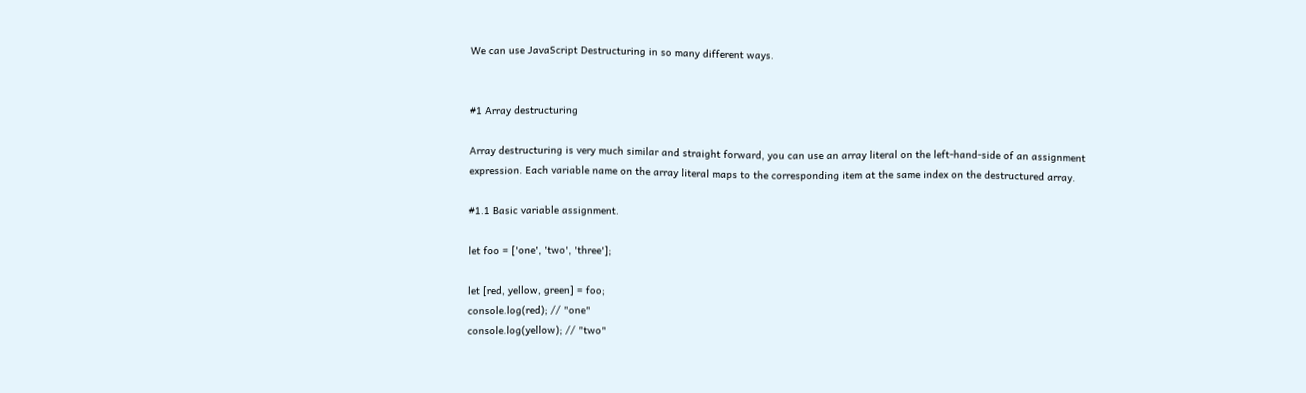We can use JavaScript Destructuring in so many different ways.


#1 Array destructuring

Array destructuring is very much similar and straight forward, you can use an array literal on the left-hand-side of an assignment expression. Each variable name on the array literal maps to the corresponding item at the same index on the destructured array.

#1.1 Basic variable assignment.

let foo = ['one', 'two', 'three'];

let [red, yellow, green] = foo;
console.log(red); // "one"
console.log(yellow); // "two"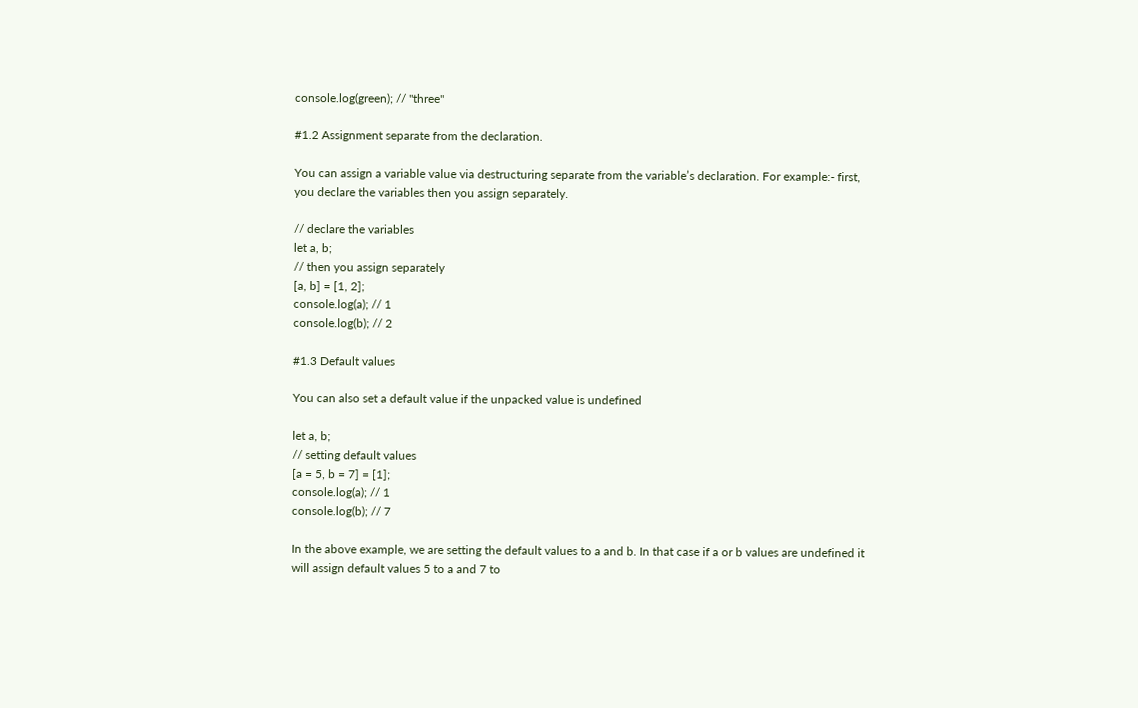console.log(green); // "three"

#1.2 Assignment separate from the declaration.

You can assign a variable value via destructuring separate from the variable’s declaration. For example:- first, you declare the variables then you assign separately.

// declare the variables
let a, b;
// then you assign separately
[a, b] = [1, 2];
console.log(a); // 1
console.log(b); // 2

#1.3 Default values

You can also set a default value if the unpacked value is undefined

let a, b;
// setting default values
[a = 5, b = 7] = [1];
console.log(a); // 1
console.log(b); // 7

In the above example, we are setting the default values to a and b. In that case if a or b values are undefined it will assign default values 5 to a and 7 to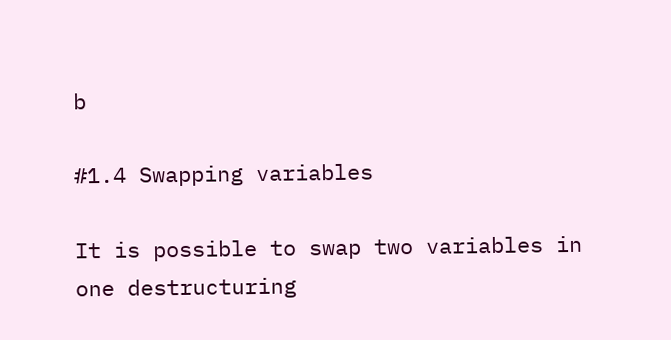b

#1.4 Swapping variables

It is possible to swap two variables in one destructuring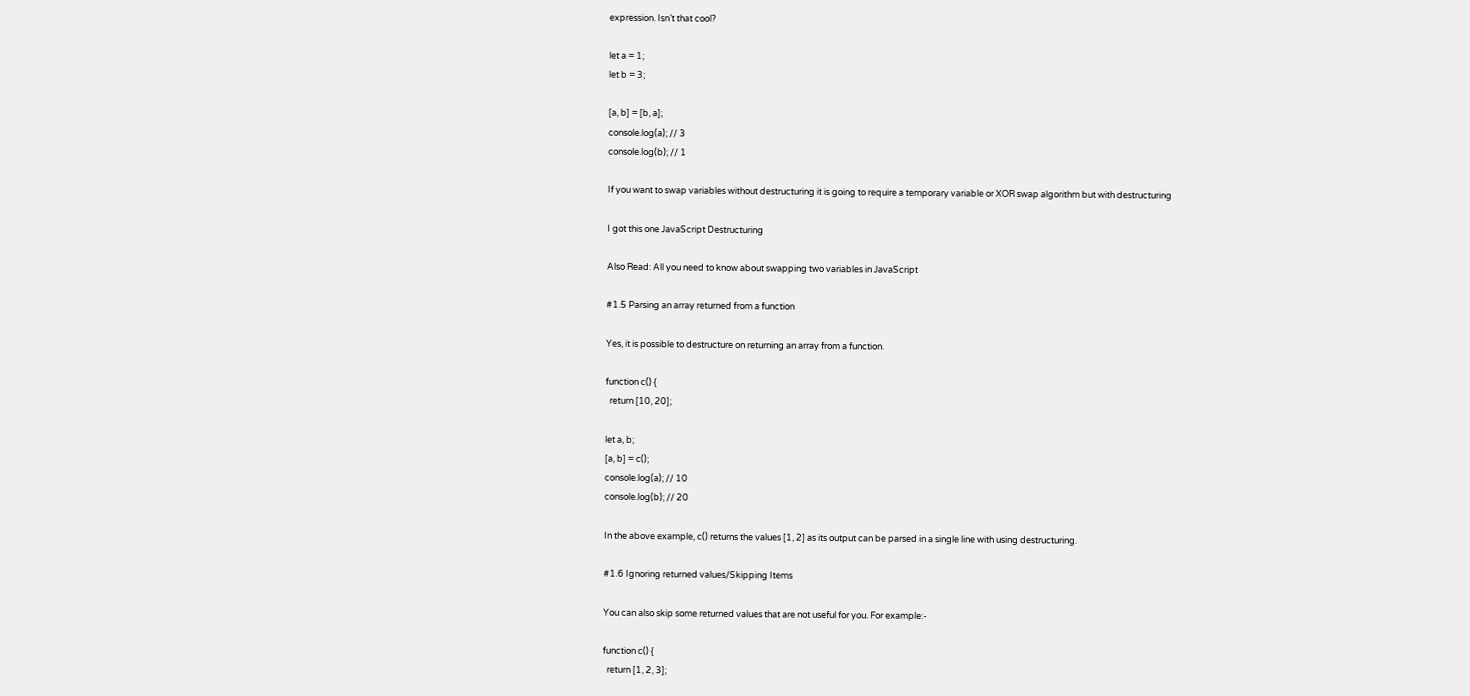expression. Isn’t that cool?

let a = 1;
let b = 3;

[a, b] = [b, a];
console.log(a); // 3
console.log(b); // 1

If you want to swap variables without destructuring it is going to require a temporary variable or XOR swap algorithm but with destructuring

I got this one JavaScript Destructuring

Also Read: All you need to know about swapping two variables in JavaScript

#1.5 Parsing an array returned from a function

Yes, it is possible to destructure on returning an array from a function.

function c() {
  return [10, 20];

let a, b;
[a, b] = c();
console.log(a); // 10
console.log(b); // 20

In the above example, c() returns the values [1, 2] as its output can be parsed in a single line with using destructuring.

#1.6 Ignoring returned values/Skipping Items

You can also skip some returned values that are not useful for you. For example:-

function c() {
  return [1, 2, 3];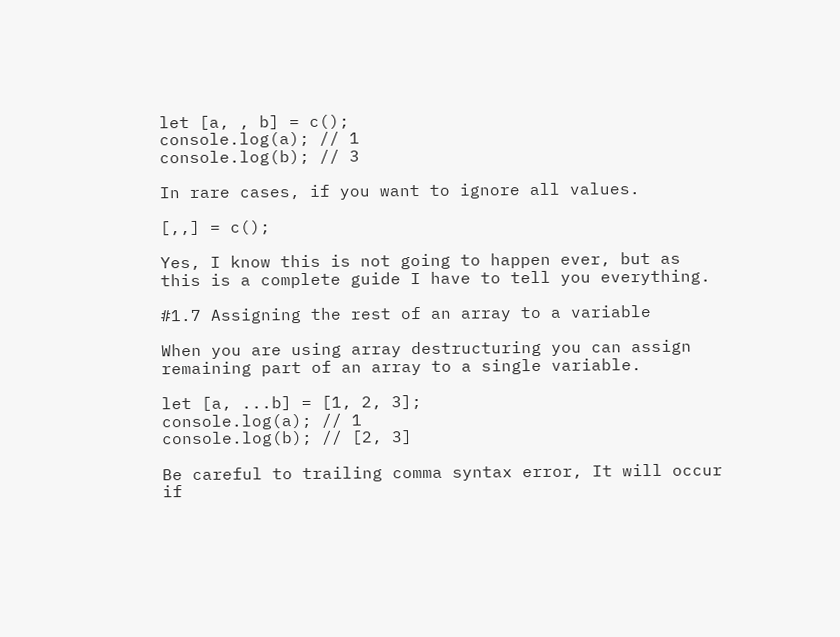let [a, , b] = c();
console.log(a); // 1
console.log(b); // 3

In rare cases, if you want to ignore all values.

[,,] = c();

Yes, I know this is not going to happen ever, but as this is a complete guide I have to tell you everything.

#1.7 Assigning the rest of an array to a variable

When you are using array destructuring you can assign remaining part of an array to a single variable.

let [a, ...b] = [1, 2, 3];
console.log(a); // 1
console.log(b); // [2, 3]

Be careful to trailing comma syntax error, It will occur if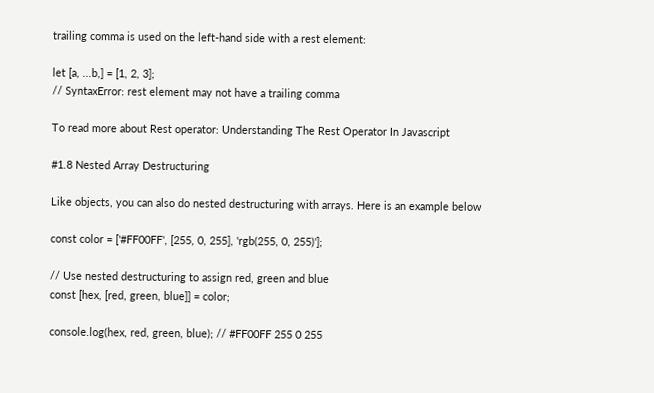trailing comma is used on the left-hand side with a rest element:

let [a, ...b,] = [1, 2, 3];
// SyntaxError: rest element may not have a trailing comma

To read more about Rest operator: Understanding The Rest Operator In Javascript

#1.8 Nested Array Destructuring

Like objects, you can also do nested destructuring with arrays. Here is an example below

const color = ['#FF00FF', [255, 0, 255], 'rgb(255, 0, 255)'];

// Use nested destructuring to assign red, green and blue
const [hex, [red, green, blue]] = color;

console.log(hex, red, green, blue); // #FF00FF 255 0 255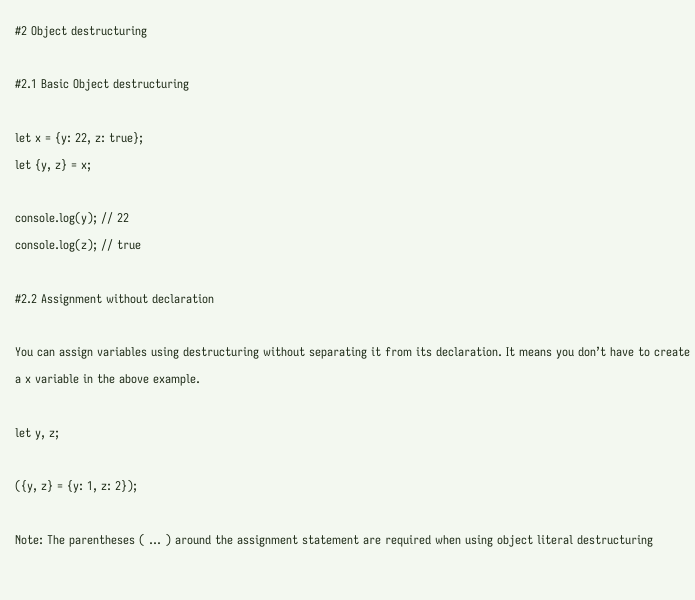#2 Object destructuring

#2.1 Basic Object destructuring

let x = {y: 22, z: true};
let {y, z} = x;

console.log(y); // 22
console.log(z); // true

#2.2 Assignment without declaration

You can assign variables using destructuring without separating it from its declaration. It means you don’t have to create a x variable in the above example.

let y, z;

({y, z} = {y: 1, z: 2});

Note: The parentheses ( ... ) around the assignment statement are required when using object literal destructuring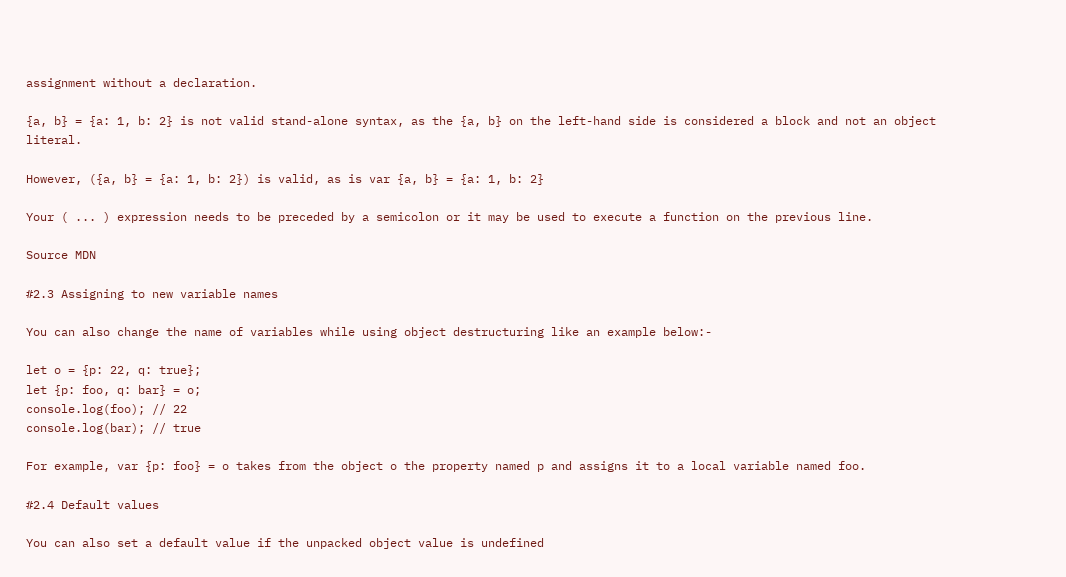assignment without a declaration.

{a, b} = {a: 1, b: 2} is not valid stand-alone syntax, as the {a, b} on the left-hand side is considered a block and not an object literal.

However, ({a, b} = {a: 1, b: 2}) is valid, as is var {a, b} = {a: 1, b: 2}

Your ( ... ) expression needs to be preceded by a semicolon or it may be used to execute a function on the previous line.

Source MDN

#2.3 Assigning to new variable names

You can also change the name of variables while using object destructuring like an example below:-

let o = {p: 22, q: true};
let {p: foo, q: bar} = o;
console.log(foo); // 22
console.log(bar); // true

For example, var {p: foo} = o takes from the object o the property named p and assigns it to a local variable named foo.

#2.4 Default values

You can also set a default value if the unpacked object value is undefined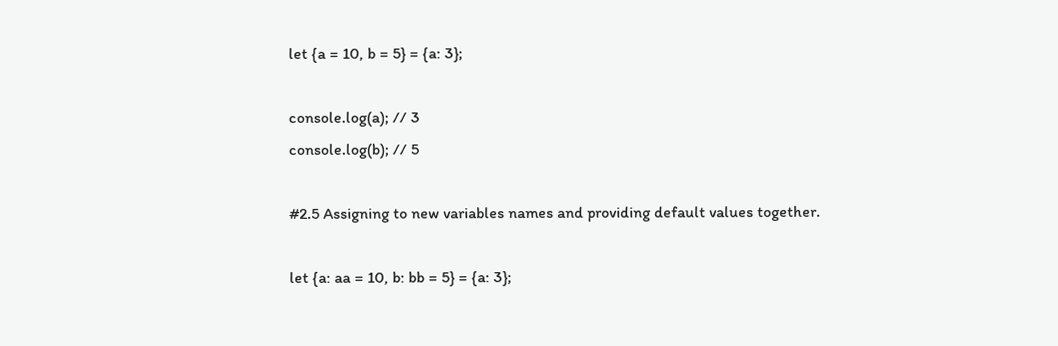let {a = 10, b = 5} = {a: 3};

console.log(a); // 3
console.log(b); // 5

#2.5 Assigning to new variables names and providing default values together.

let {a: aa = 10, b: bb = 5} = {a: 3};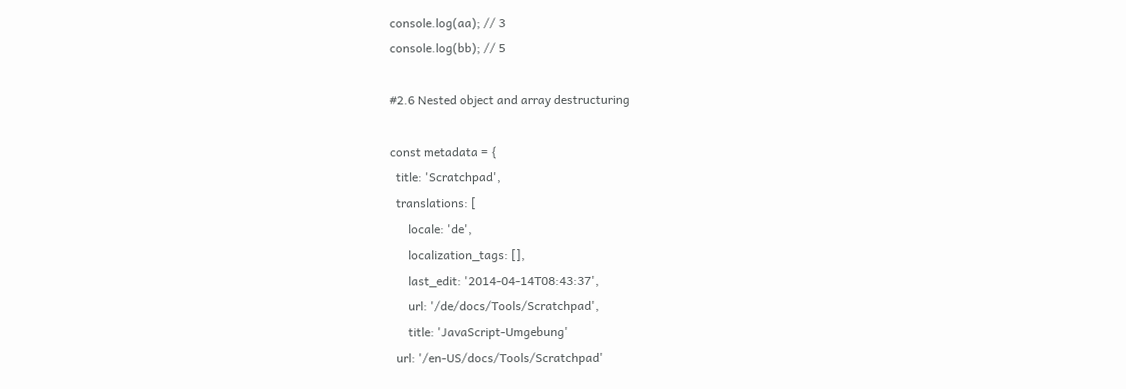console.log(aa); // 3
console.log(bb); // 5

#2.6 Nested object and array destructuring

const metadata = {
  title: 'Scratchpad',
  translations: [
      locale: 'de',
      localization_tags: [],
      last_edit: '2014-04-14T08:43:37',
      url: '/de/docs/Tools/Scratchpad',
      title: 'JavaScript-Umgebung'
  url: '/en-US/docs/Tools/Scratchpad'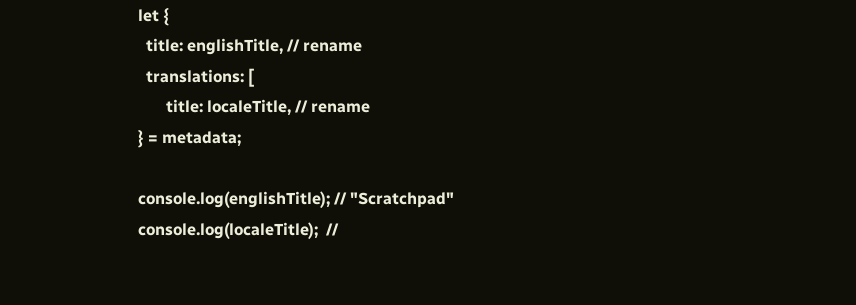let {
  title: englishTitle, // rename
  translations: [
       title: localeTitle, // rename
} = metadata;

console.log(englishTitle); // "Scratchpad"
console.log(localeTitle);  //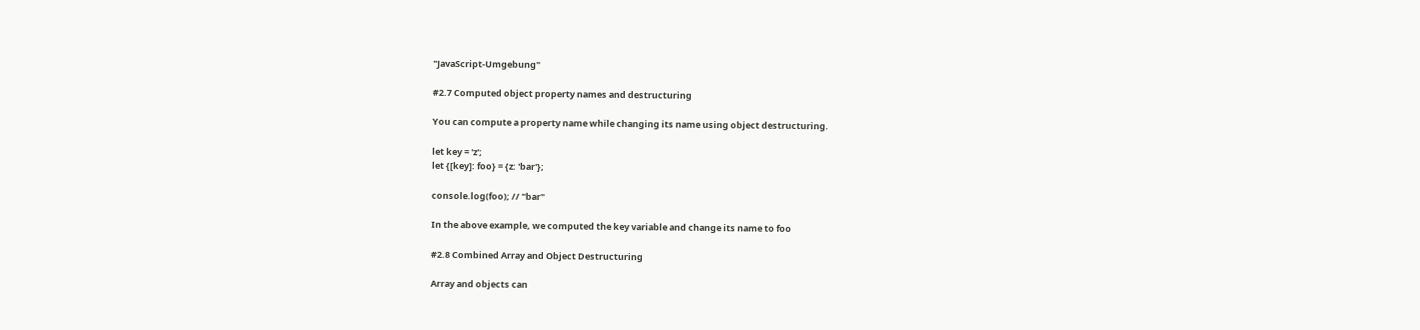"JavaScript-Umgebung"

#2.7 Computed object property names and destructuring

You can compute a property name while changing its name using object destructuring.

let key = 'z';
let {[key]: foo} = {z: 'bar'};

console.log(foo); // "bar"

In the above example, we computed the key variable and change its name to foo

#2.8 Combined Array and Object Destructuring

Array and objects can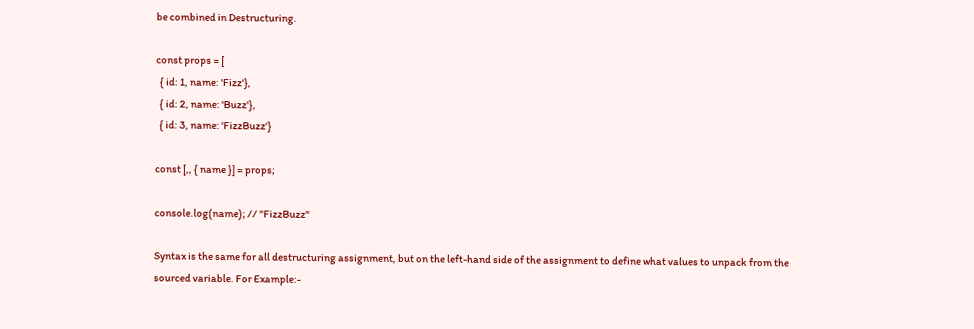be combined in Destructuring.

const props = [
  { id: 1, name: 'Fizz'},
  { id: 2, name: 'Buzz'},
  { id: 3, name: 'FizzBuzz'}

const [,, { name }] = props;

console.log(name); // "FizzBuzz"

Syntax is the same for all destructuring assignment, but on the left-hand side of the assignment to define what values to unpack from the sourced variable. For Example:-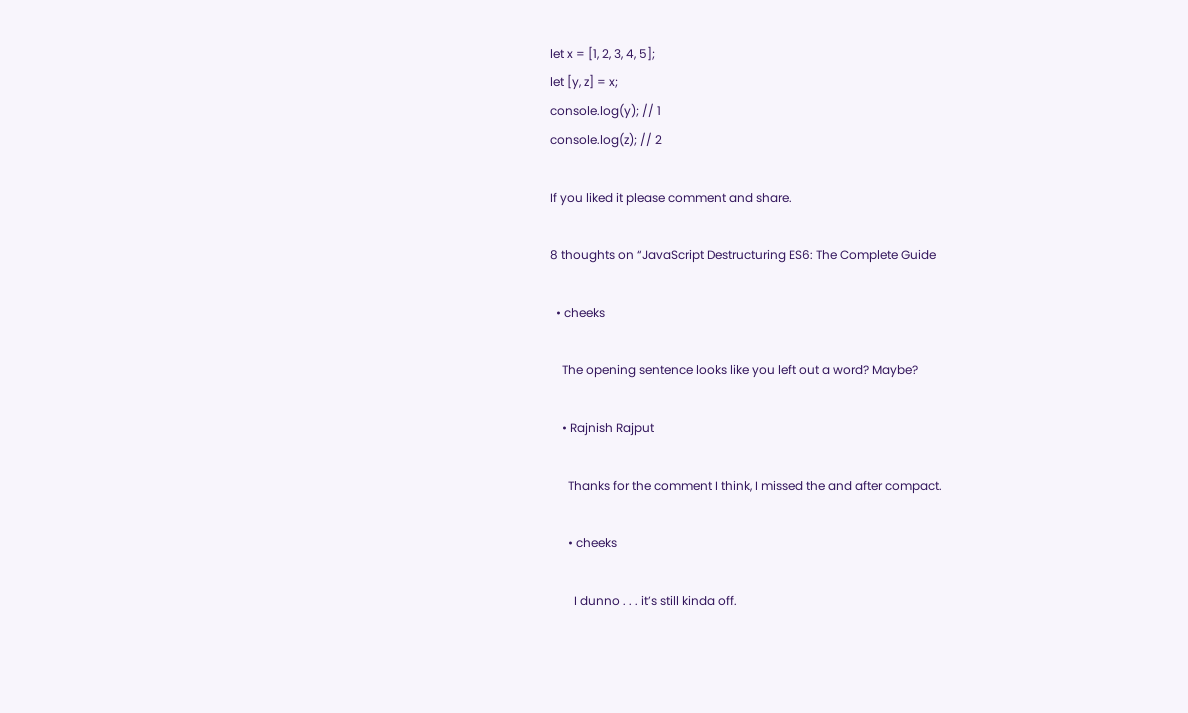let x = [1, 2, 3, 4, 5];
let [y, z] = x;
console.log(y); // 1
console.log(z); // 2

If you liked it please comment and share.

8 thoughts on “JavaScript Destructuring ES6: The Complete Guide

  • cheeks

    The opening sentence looks like you left out a word? Maybe?

    • Rajnish Rajput

      Thanks for the comment I think, I missed the and after compact.

      • cheeks

        I dunno . . . it’s still kinda off.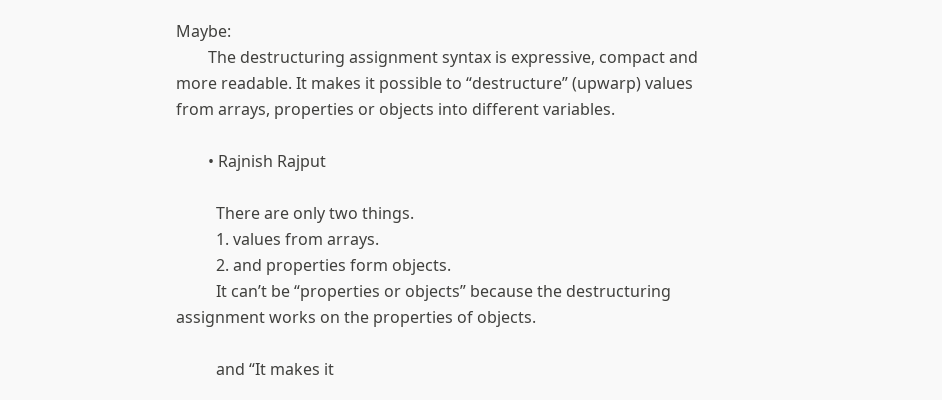Maybe:
        The destructuring assignment syntax is expressive, compact and more readable. It makes it possible to “destructure” (upwarp) values from arrays, properties or objects into different variables.

        • Rajnish Rajput

          There are only two things.
          1. values from arrays.
          2. and properties form objects.
          It can’t be “properties or objects” because the destructuring assignment works on the properties of objects.

          and “It makes it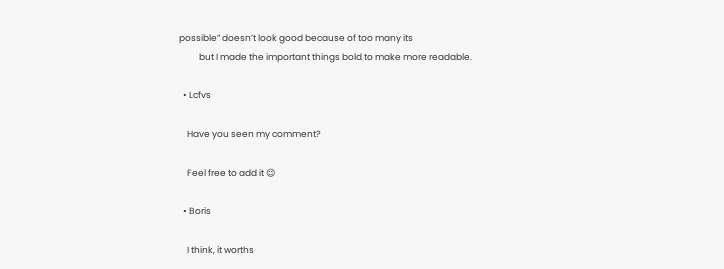possible” doesn’t look good because of too many its
          but I made the important things bold to make more readable.

  • Lcfvs

    Have you seen my comment?

    Feel free to add it 😉

  • Boris

    I think, it worths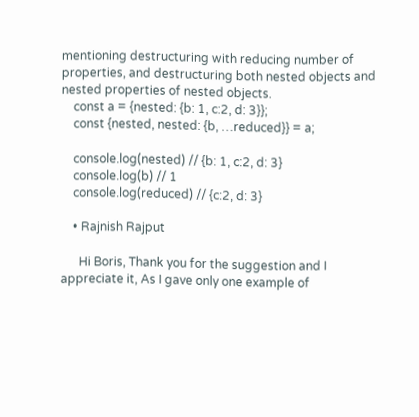mentioning destructuring with reducing number of properties, and destructuring both nested objects and nested properties of nested objects.
    const a = {nested: {b: 1, c:2, d: 3}};
    const {nested, nested: {b, …reduced}} = a;

    console.log(nested) // {b: 1, c:2, d: 3}
    console.log(b) // 1
    console.log(reduced) // {c:2, d: 3}

    • Rajnish Rajput

      Hi Boris, Thank you for the suggestion and I appreciate it, As I gave only one example of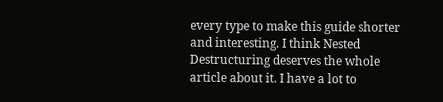every type to make this guide shorter and interesting. I think Nested Destructuring deserves the whole article about it. I have a lot to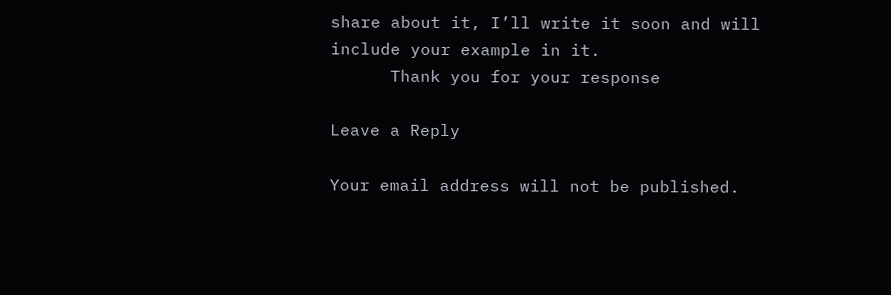share about it, I’ll write it soon and will include your example in it.
      Thank you for your response

Leave a Reply

Your email address will not be published.